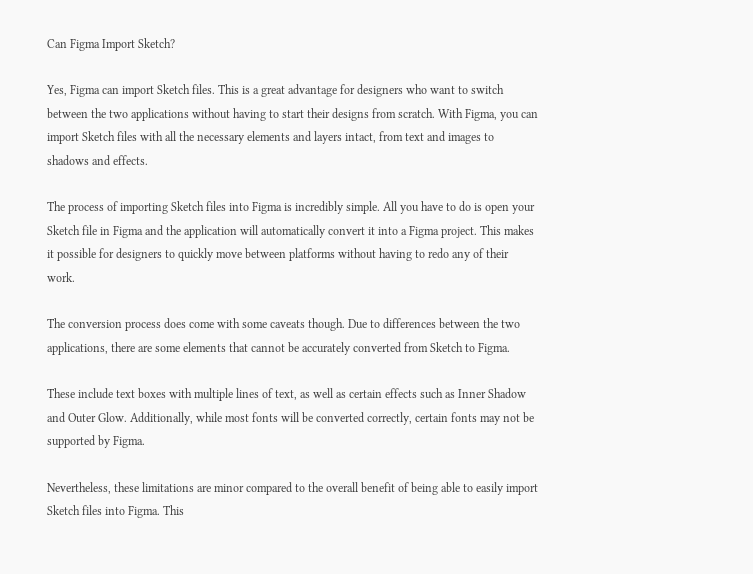Can Figma Import Sketch?

Yes, Figma can import Sketch files. This is a great advantage for designers who want to switch between the two applications without having to start their designs from scratch. With Figma, you can import Sketch files with all the necessary elements and layers intact, from text and images to shadows and effects.

The process of importing Sketch files into Figma is incredibly simple. All you have to do is open your Sketch file in Figma and the application will automatically convert it into a Figma project. This makes it possible for designers to quickly move between platforms without having to redo any of their work.

The conversion process does come with some caveats though. Due to differences between the two applications, there are some elements that cannot be accurately converted from Sketch to Figma.

These include text boxes with multiple lines of text, as well as certain effects such as Inner Shadow and Outer Glow. Additionally, while most fonts will be converted correctly, certain fonts may not be supported by Figma.

Nevertheless, these limitations are minor compared to the overall benefit of being able to easily import Sketch files into Figma. This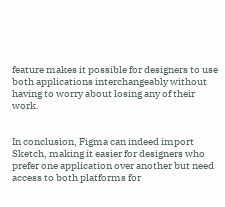feature makes it possible for designers to use both applications interchangeably without having to worry about losing any of their work.


In conclusion, Figma can indeed import Sketch, making it easier for designers who prefer one application over another but need access to both platforms for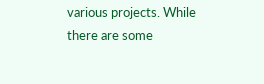various projects. While there are some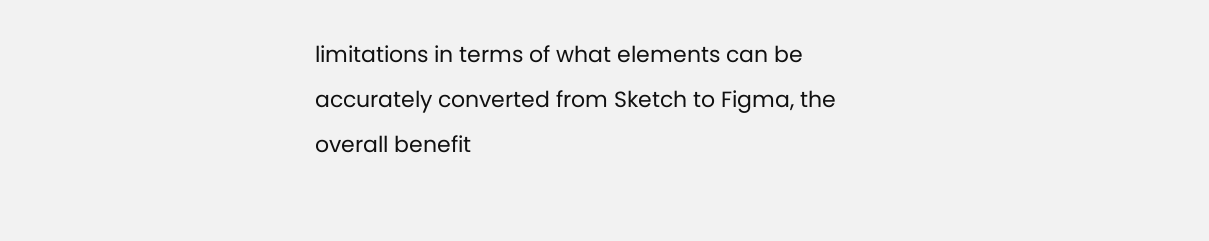limitations in terms of what elements can be accurately converted from Sketch to Figma, the overall benefit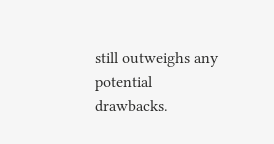still outweighs any potential drawbacks.